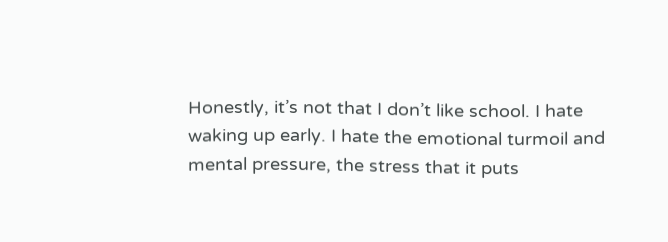Honestly, it’s not that I don’t like school. I hate waking up early. I hate the emotional turmoil and mental pressure, the stress that it puts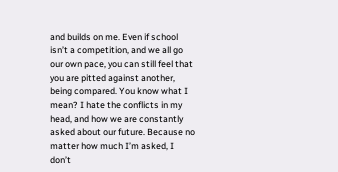and builds on me. Even if school isn’t a competition, and we all go our own pace, you can still feel that you are pitted against another, being compared. You know what I mean? I hate the conflicts in my head, and how we are constantly asked about our future. Because no matter how much I’m asked, I don’t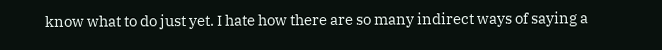know what to do just yet. I hate how there are so many indirect ways of saying a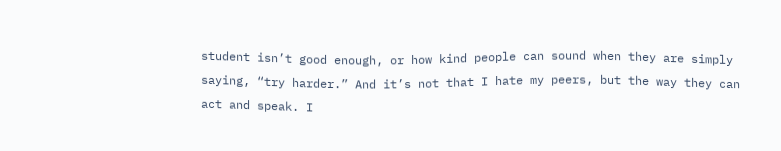student isn’t good enough, or how kind people can sound when they are simply saying, “try harder.” And it’s not that I hate my peers, but the way they can act and speak. I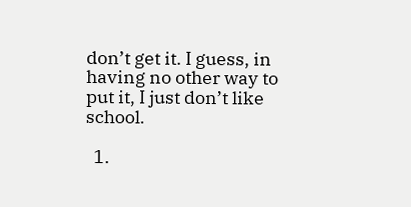don’t get it. I guess, in having no other way to put it, I just don’t like school.

  1.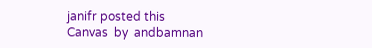janifr posted this
Canvas  by  andbamnan